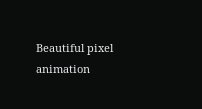Beautiful pixel animation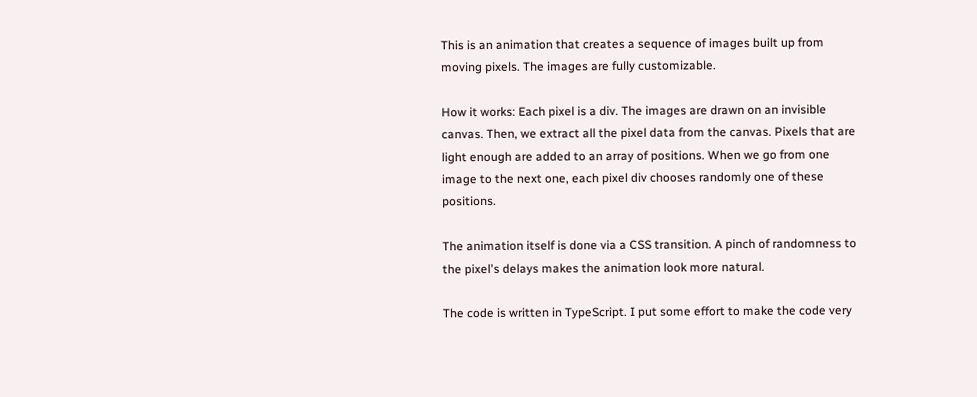This is an animation that creates a sequence of images built up from moving pixels. The images are fully customizable.

How it works: Each pixel is a div. The images are drawn on an invisible canvas. Then, we extract all the pixel data from the canvas. Pixels that are light enough are added to an array of positions. When we go from one image to the next one, each pixel div chooses randomly one of these positions.

The animation itself is done via a CSS transition. A pinch of randomness to the pixel's delays makes the animation look more natural.

The code is written in TypeScript. I put some effort to make the code very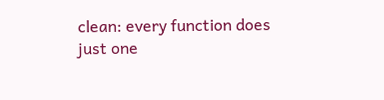clean: every function does just one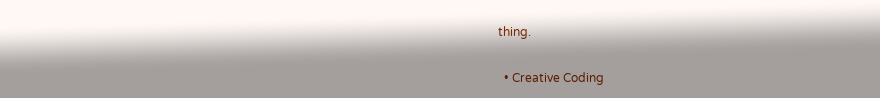thing.

  • Creative Coding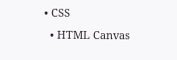• CSS
  • HTML Canvas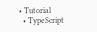• Tutorial
  • TypeScript